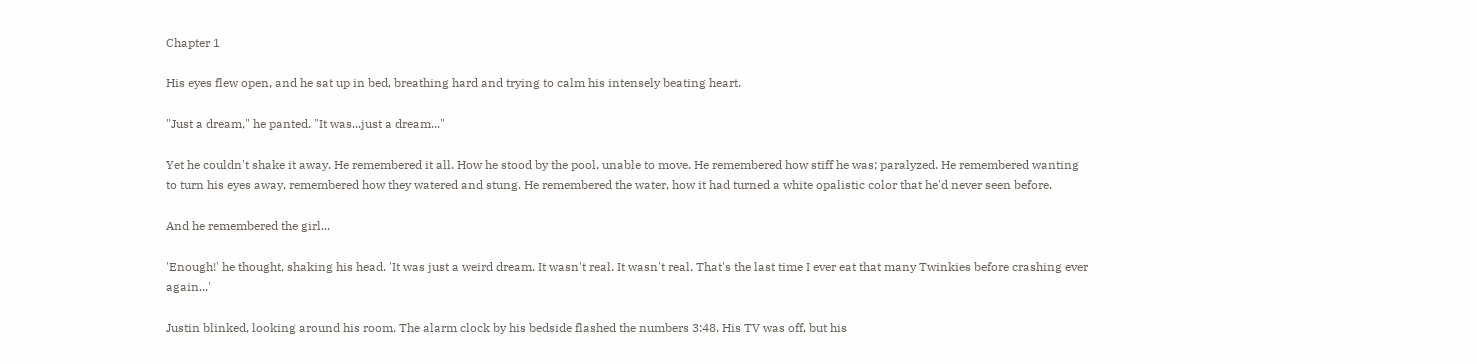Chapter 1

His eyes flew open, and he sat up in bed, breathing hard and trying to calm his intensely beating heart.

"Just a dream," he panted. "It was...just a dream..."

Yet he couldn't shake it away. He remembered it all. How he stood by the pool, unable to move. He remembered how stiff he was; paralyzed. He remembered wanting to turn his eyes away, remembered how they watered and stung. He remembered the water, how it had turned a white opalistic color that he'd never seen before.

And he remembered the girl...

'Enough!' he thought, shaking his head. 'It was just a weird dream. It wasn't real. It wasn't real. That's the last time I ever eat that many Twinkies before crashing ever again...'

Justin blinked, looking around his room. The alarm clock by his bedside flashed the numbers 3:48. His TV was off, but his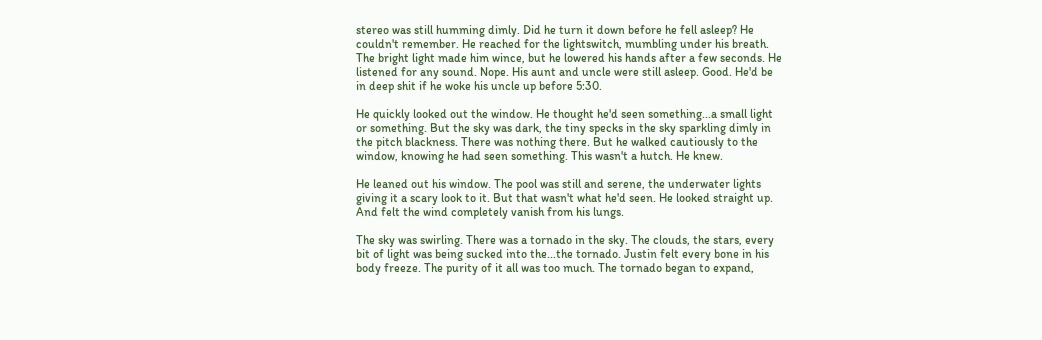stereo was still humming dimly. Did he turn it down before he fell asleep? He couldn't remember. He reached for the lightswitch, mumbling under his breath. The bright light made him wince, but he lowered his hands after a few seconds. He listened for any sound. Nope. His aunt and uncle were still asleep. Good. He'd be in deep shit if he woke his uncle up before 5:30.

He quickly looked out the window. He thought he'd seen something...a small light or something. But the sky was dark, the tiny specks in the sky sparkling dimly in the pitch blackness. There was nothing there. But he walked cautiously to the window, knowing he had seen something. This wasn't a hutch. He knew.

He leaned out his window. The pool was still and serene, the underwater lights giving it a scary look to it. But that wasn't what he'd seen. He looked straight up. And felt the wind completely vanish from his lungs.

The sky was swirling. There was a tornado in the sky. The clouds, the stars, every bit of light was being sucked into the...the tornado. Justin felt every bone in his body freeze. The purity of it all was too much. The tornado began to expand,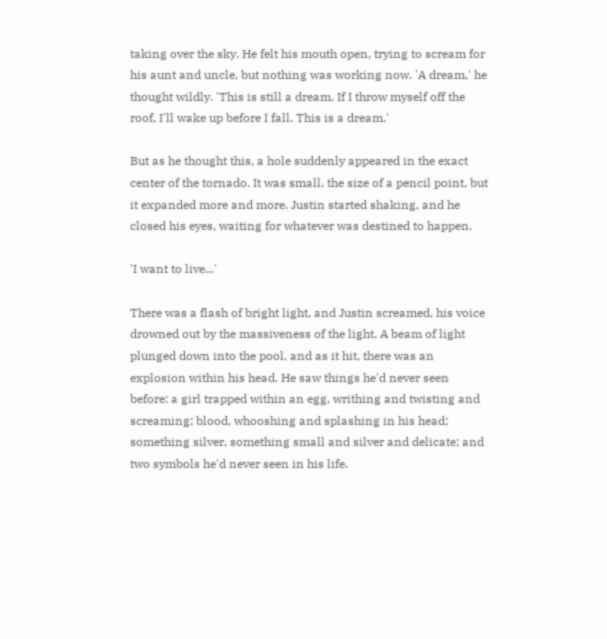taking over the sky. He felt his mouth open, trying to scream for his aunt and uncle, but nothing was working now. 'A dream,' he thought wildly. 'This is still a dream. If I throw myself off the roof, I'll wake up before I fall. This is a dream.'

But as he thought this, a hole suddenly appeared in the exact center of the tornado. It was small, the size of a pencil point, but it expanded more and more. Justin started shaking, and he closed his eyes, waiting for whatever was destined to happen.

'I want to live...'

There was a flash of bright light, and Justin screamed, his voice drowned out by the massiveness of the light. A beam of light plunged down into the pool, and as it hit, there was an explosion within his head. He saw things he'd never seen before: a girl trapped within an egg, writhing and twisting and screaming; blood, whooshing and splashing in his head; something silver, something small and silver and delicate; and two symbols he'd never seen in his life.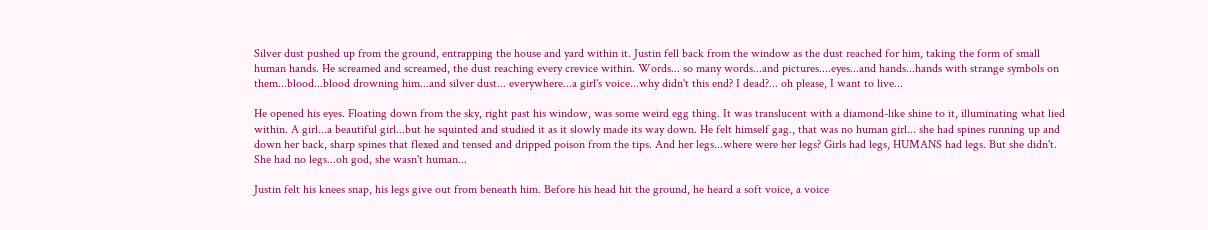Silver dust pushed up from the ground, entrapping the house and yard within it. Justin fell back from the window as the dust reached for him, taking the form of small human hands. He screamed and screamed, the dust reaching every crevice within. Words... so many words...and pictures....eyes...and hands...hands with strange symbols on them...blood...blood drowning him...and silver dust... everywhere...a girl's voice...why didn't this end? I dead?... oh please, I want to live...

He opened his eyes. Floating down from the sky, right past his window, was some weird egg thing. It was translucent with a diamond-like shine to it, illuminating what lied within. A girl...a beautiful girl...but he squinted and studied it as it slowly made its way down. He felt himself gag., that was no human girl... she had spines running up and down her back, sharp spines that flexed and tensed and dripped poison from the tips. And her legs...where were her legs? Girls had legs, HUMANS had legs. But she didn't. She had no legs...oh god, she wasn't human...

Justin felt his knees snap, his legs give out from beneath him. Before his head hit the ground, he heard a soft voice, a voice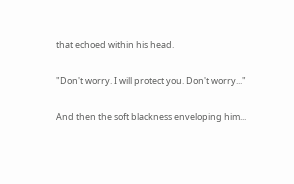that echoed within his head.

"Don't worry. I will protect you. Don't worry..."

And then the soft blackness enveloping him...